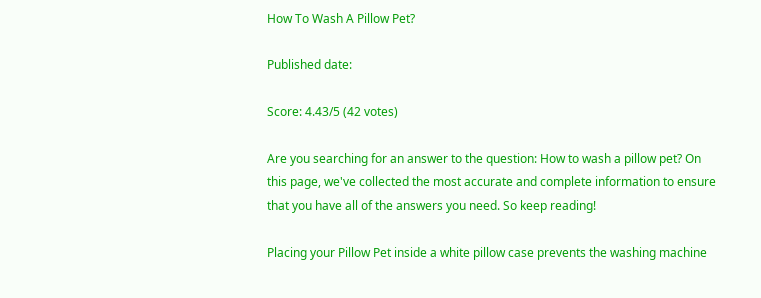How To Wash A Pillow Pet?

Published date:

Score: 4.43/5 (42 votes)

Are you searching for an answer to the question: How to wash a pillow pet? On this page, we've collected the most accurate and complete information to ensure that you have all of the answers you need. So keep reading!

Placing your Pillow Pet inside a white pillow case prevents the washing machine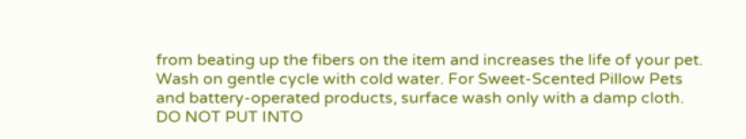from beating up the fibers on the item and increases the life of your pet. Wash on gentle cycle with cold water. For Sweet-Scented Pillow Pets and battery-operated products, surface wash only with a damp cloth. DO NOT PUT INTO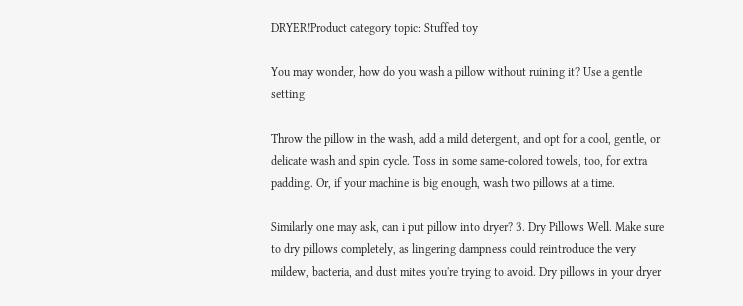DRYER!Product category topic: Stuffed toy

You may wonder, how do you wash a pillow without ruining it? Use a gentle setting

Throw the pillow in the wash, add a mild detergent, and opt for a cool, gentle, or delicate wash and spin cycle. Toss in some same-colored towels, too, for extra padding. Or, if your machine is big enough, wash two pillows at a time.

Similarly one may ask, can i put pillow into dryer? 3. Dry Pillows Well. Make sure to dry pillows completely, as lingering dampness could reintroduce the very mildew, bacteria, and dust mites you're trying to avoid. Dry pillows in your dryer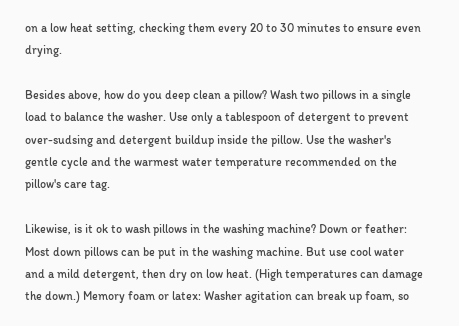on a low heat setting, checking them every 20 to 30 minutes to ensure even drying.

Besides above, how do you deep clean a pillow? Wash two pillows in a single load to balance the washer. Use only a tablespoon of detergent to prevent over-sudsing and detergent buildup inside the pillow. Use the washer's gentle cycle and the warmest water temperature recommended on the pillow's care tag.

Likewise, is it ok to wash pillows in the washing machine? Down or feather: Most down pillows can be put in the washing machine. But use cool water and a mild detergent, then dry on low heat. (High temperatures can damage the down.) Memory foam or latex: Washer agitation can break up foam, so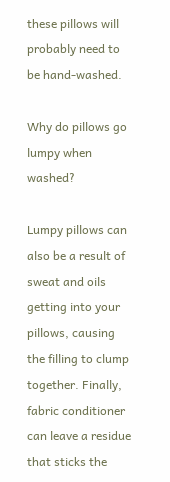these pillows will probably need to be hand-washed.

Why do pillows go lumpy when washed?

Lumpy pillows can also be a result of sweat and oils getting into your pillows, causing the filling to clump together. Finally, fabric conditioner can leave a residue that sticks the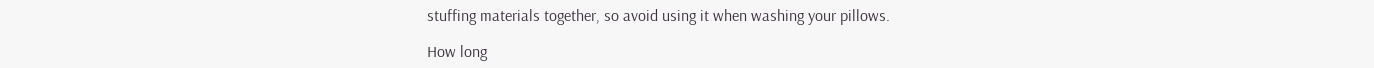stuffing materials together, so avoid using it when washing your pillows.

How long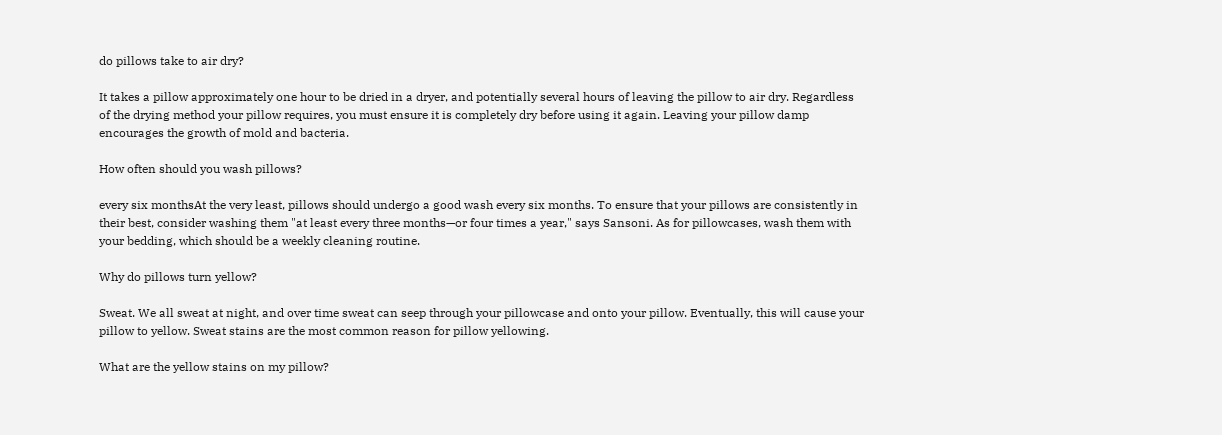do pillows take to air dry?

It takes a pillow approximately one hour to be dried in a dryer, and potentially several hours of leaving the pillow to air dry. Regardless of the drying method your pillow requires, you must ensure it is completely dry before using it again. Leaving your pillow damp encourages the growth of mold and bacteria.

How often should you wash pillows?

every six monthsAt the very least, pillows should undergo a good wash every six months. To ensure that your pillows are consistently in their best, consider washing them "at least every three months—or four times a year," says Sansoni. As for pillowcases, wash them with your bedding, which should be a weekly cleaning routine.

Why do pillows turn yellow?

Sweat. We all sweat at night, and over time sweat can seep through your pillowcase and onto your pillow. Eventually, this will cause your pillow to yellow. Sweat stains are the most common reason for pillow yellowing.

What are the yellow stains on my pillow?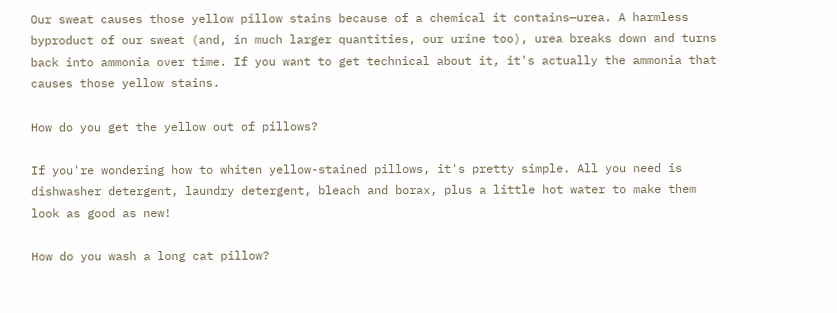Our sweat causes those yellow pillow stains because of a chemical it contains—urea. A harmless byproduct of our sweat (and, in much larger quantities, our urine too), urea breaks down and turns back into ammonia over time. If you want to get technical about it, it's actually the ammonia that causes those yellow stains.

How do you get the yellow out of pillows?

If you're wondering how to whiten yellow-stained pillows, it's pretty simple. All you need is dishwasher detergent, laundry detergent, bleach and borax, plus a little hot water to make them look as good as new!

How do you wash a long cat pillow?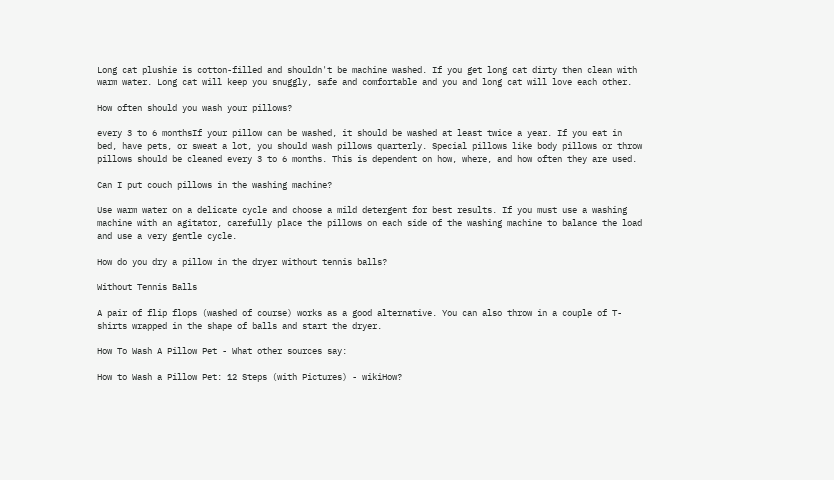Long cat plushie is cotton-filled and shouldn't be machine washed. If you get long cat dirty then clean with warm water. Long cat will keep you snuggly, safe and comfortable and you and long cat will love each other.

How often should you wash your pillows?

every 3 to 6 monthsIf your pillow can be washed, it should be washed at least twice a year. If you eat in bed, have pets, or sweat a lot, you should wash pillows quarterly. Special pillows like body pillows or throw pillows should be cleaned every 3 to 6 months. This is dependent on how, where, and how often they are used.

Can I put couch pillows in the washing machine?

Use warm water on a delicate cycle and choose a mild detergent for best results. If you must use a washing machine with an agitator, carefully place the pillows on each side of the washing machine to balance the load and use a very gentle cycle.

How do you dry a pillow in the dryer without tennis balls?

Without Tennis Balls

A pair of flip flops (washed of course) works as a good alternative. You can also throw in a couple of T-shirts wrapped in the shape of balls and start the dryer.

How To Wash A Pillow Pet - What other sources say:

How to Wash a Pillow Pet: 12 Steps (with Pictures) - wikiHow?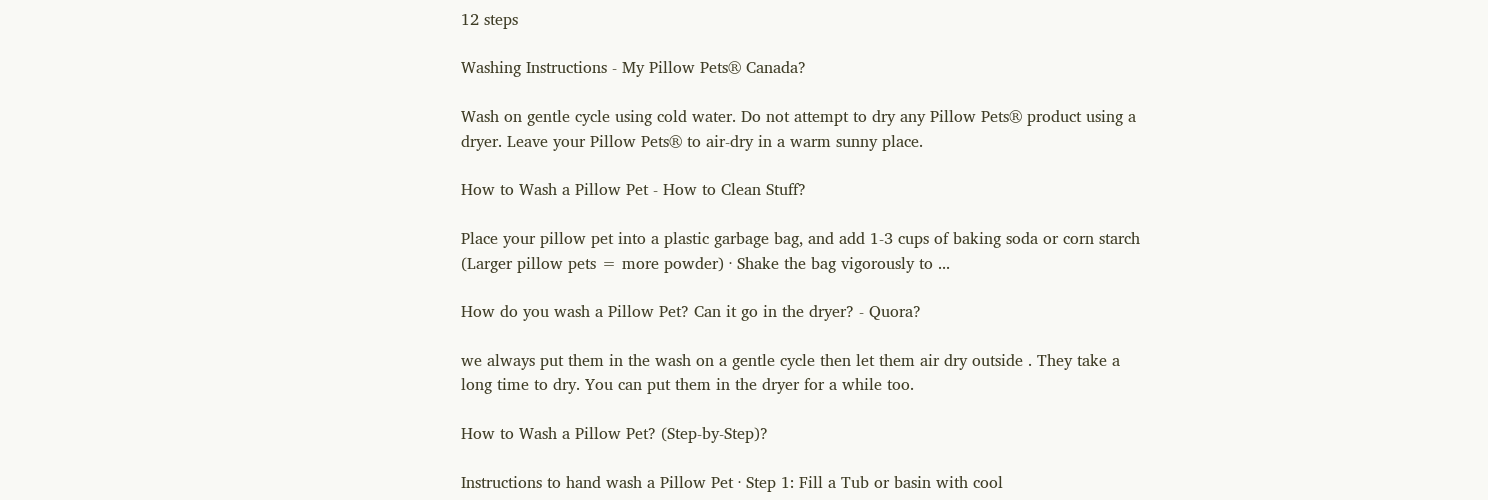12 steps

Washing Instructions - My Pillow Pets® Canada?

Wash on gentle cycle using cold water. Do not attempt to dry any Pillow Pets® product using a dryer. Leave your Pillow Pets® to air-dry in a warm sunny place.

How to Wash a Pillow Pet - How to Clean Stuff?

Place your pillow pet into a plastic garbage bag, and add 1-3 cups of baking soda or corn starch (Larger pillow pets = more powder) · Shake the bag vigorously to ...

How do you wash a Pillow Pet? Can it go in the dryer? - Quora?

we always put them in the wash on a gentle cycle then let them air dry outside . They take a long time to dry. You can put them in the dryer for a while too.

How to Wash a Pillow Pet? (Step-by-Step)?

Instructions to hand wash a Pillow Pet · Step 1: Fill a Tub or basin with cool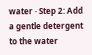water · Step 2: Add a gentle detergent to the water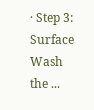· Step 3: Surface Wash the ...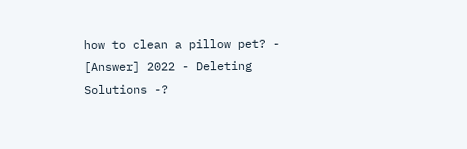how to clean a pillow pet? - [Answer] 2022 - Deleting Solutions -?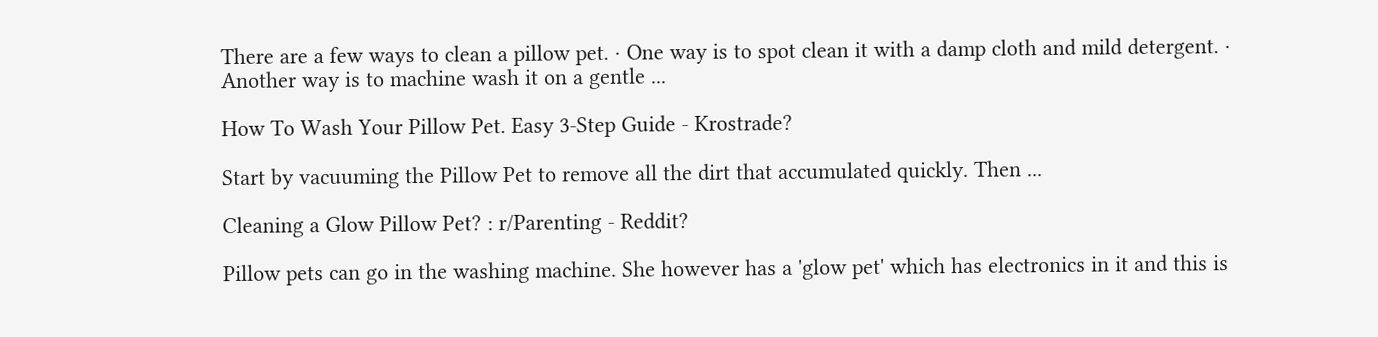There are a few ways to clean a pillow pet. · One way is to spot clean it with a damp cloth and mild detergent. · Another way is to machine wash it on a gentle ...

How To Wash Your Pillow Pet. Easy 3-Step Guide - Krostrade?

Start by vacuuming the Pillow Pet to remove all the dirt that accumulated quickly. Then ...

Cleaning a Glow Pillow Pet? : r/Parenting - Reddit?

Pillow pets can go in the washing machine. She however has a 'glow pet' which has electronics in it and this is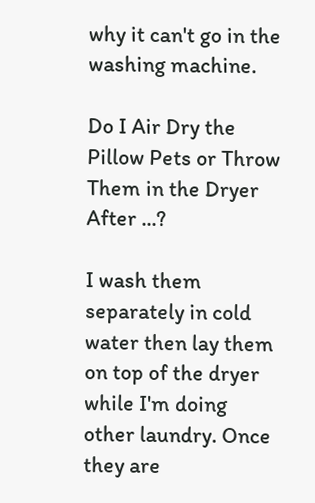why it can't go in the washing machine.

Do I Air Dry the Pillow Pets or Throw Them in the Dryer After ...?

I wash them separately in cold water then lay them on top of the dryer while I'm doing other laundry. Once they are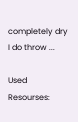completely dry I do throw ...

Used Resourses: